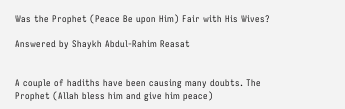Was the Prophet (Peace Be upon Him) Fair with His Wives?

Answered by Shaykh Abdul-Rahim Reasat


A couple of hadiths have been causing many doubts. The Prophet (Allah bless him and give him peace)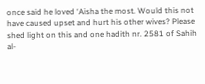once said he loved ‘Aisha the most. Would this not have caused upset and hurt his other wives? Please shed light on this and one hadith nr. 2581 of Sahih al-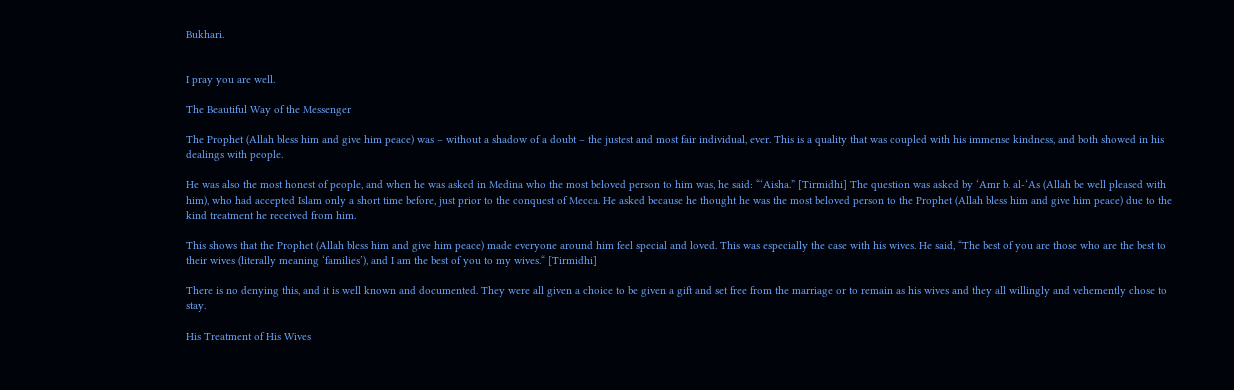Bukhari.


I pray you are well.

The Beautiful Way of the Messenger

The Prophet (Allah bless him and give him peace) was – without a shadow of a doubt – the justest and most fair individual, ever. This is a quality that was coupled with his immense kindness, and both showed in his dealings with people.

He was also the most honest of people, and when he was asked in Medina who the most beloved person to him was, he said: “‘Aisha.” [Tirmidhi] The question was asked by ‘Amr b. al-‘As (Allah be well pleased with him), who had accepted Islam only a short time before, just prior to the conquest of Mecca. He asked because he thought he was the most beloved person to the Prophet (Allah bless him and give him peace) due to the kind treatment he received from him.

This shows that the Prophet (Allah bless him and give him peace) made everyone around him feel special and loved. This was especially the case with his wives. He said, “The best of you are those who are the best to their wives (literally meaning ‘families’), and I am the best of you to my wives.“ [Tirmidhi]

There is no denying this, and it is well known and documented. They were all given a choice to be given a gift and set free from the marriage or to remain as his wives and they all willingly and vehemently chose to stay.

His Treatment of His Wives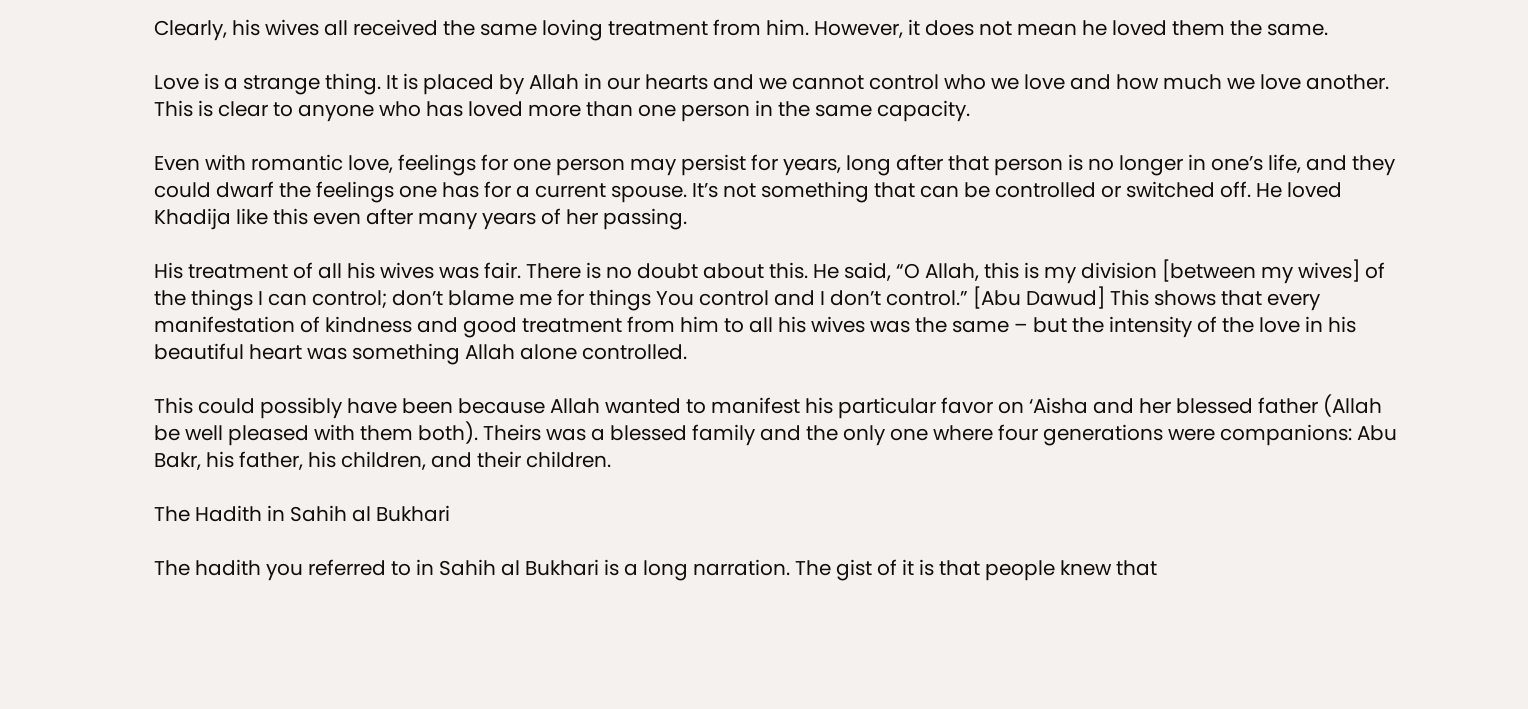Clearly, his wives all received the same loving treatment from him. However, it does not mean he loved them the same.

Love is a strange thing. It is placed by Allah in our hearts and we cannot control who we love and how much we love another. This is clear to anyone who has loved more than one person in the same capacity.

Even with romantic love, feelings for one person may persist for years, long after that person is no longer in one’s life, and they could dwarf the feelings one has for a current spouse. It’s not something that can be controlled or switched off. He loved Khadija like this even after many years of her passing.

His treatment of all his wives was fair. There is no doubt about this. He said, “O Allah, this is my division [between my wives] of the things I can control; don’t blame me for things You control and I don’t control.” [Abu Dawud] This shows that every manifestation of kindness and good treatment from him to all his wives was the same – but the intensity of the love in his beautiful heart was something Allah alone controlled.

This could possibly have been because Allah wanted to manifest his particular favor on ‘Aisha and her blessed father (Allah be well pleased with them both). Theirs was a blessed family and the only one where four generations were companions: Abu Bakr, his father, his children, and their children.

The Hadith in Sahih al Bukhari

The hadith you referred to in Sahih al Bukhari is a long narration. The gist of it is that people knew that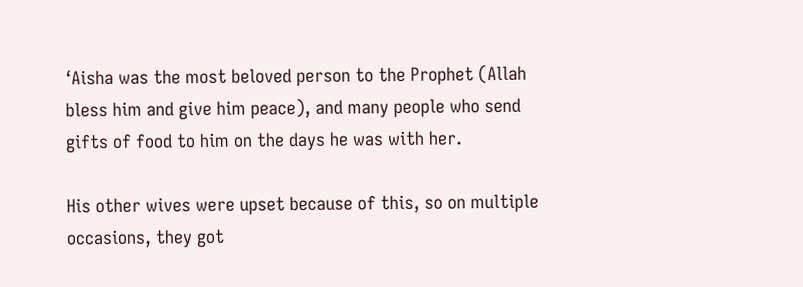‘Aisha was the most beloved person to the Prophet (Allah bless him and give him peace), and many people who send gifts of food to him on the days he was with her.

His other wives were upset because of this, so on multiple occasions, they got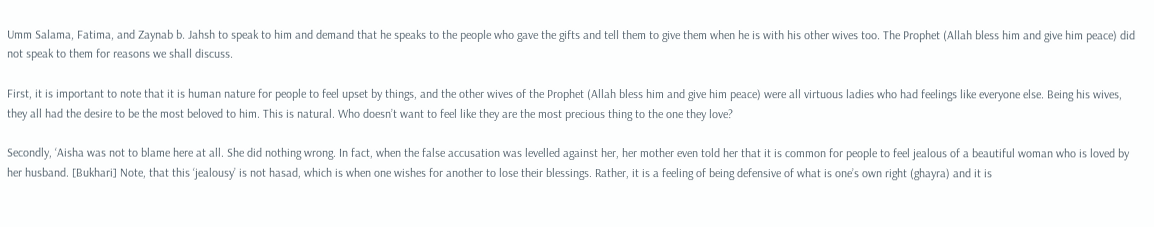Umm Salama, Fatima, and Zaynab b. Jahsh to speak to him and demand that he speaks to the people who gave the gifts and tell them to give them when he is with his other wives too. The Prophet (Allah bless him and give him peace) did not speak to them for reasons we shall discuss.

First, it is important to note that it is human nature for people to feel upset by things, and the other wives of the Prophet (Allah bless him and give him peace) were all virtuous ladies who had feelings like everyone else. Being his wives, they all had the desire to be the most beloved to him. This is natural. Who doesn’t want to feel like they are the most precious thing to the one they love?

Secondly, ‘Aisha was not to blame here at all. She did nothing wrong. In fact, when the false accusation was levelled against her, her mother even told her that it is common for people to feel jealous of a beautiful woman who is loved by her husband. [Bukhari] Note, that this ‘jealousy’ is not hasad, which is when one wishes for another to lose their blessings. Rather, it is a feeling of being defensive of what is one’s own right (ghayra) and it is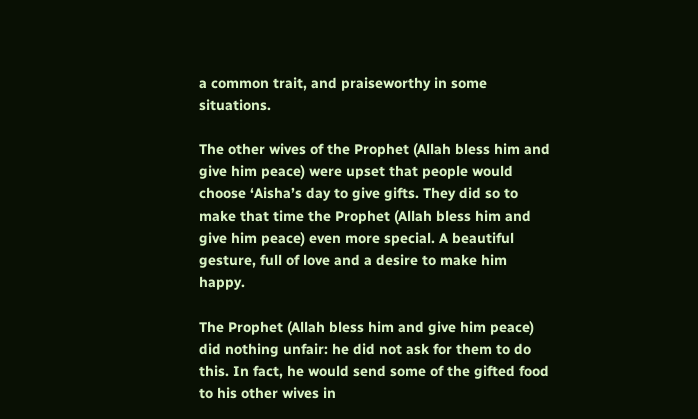a common trait, and praiseworthy in some situations.

The other wives of the Prophet (Allah bless him and give him peace) were upset that people would choose ‘Aisha’s day to give gifts. They did so to make that time the Prophet (Allah bless him and give him peace) even more special. A beautiful gesture, full of love and a desire to make him happy.

The Prophet (Allah bless him and give him peace) did nothing unfair: he did not ask for them to do this. In fact, he would send some of the gifted food to his other wives in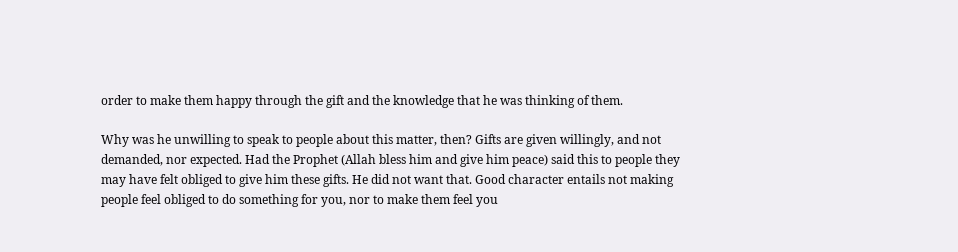order to make them happy through the gift and the knowledge that he was thinking of them.

Why was he unwilling to speak to people about this matter, then? Gifts are given willingly, and not demanded, nor expected. Had the Prophet (Allah bless him and give him peace) said this to people they may have felt obliged to give him these gifts. He did not want that. Good character entails not making people feel obliged to do something for you, nor to make them feel you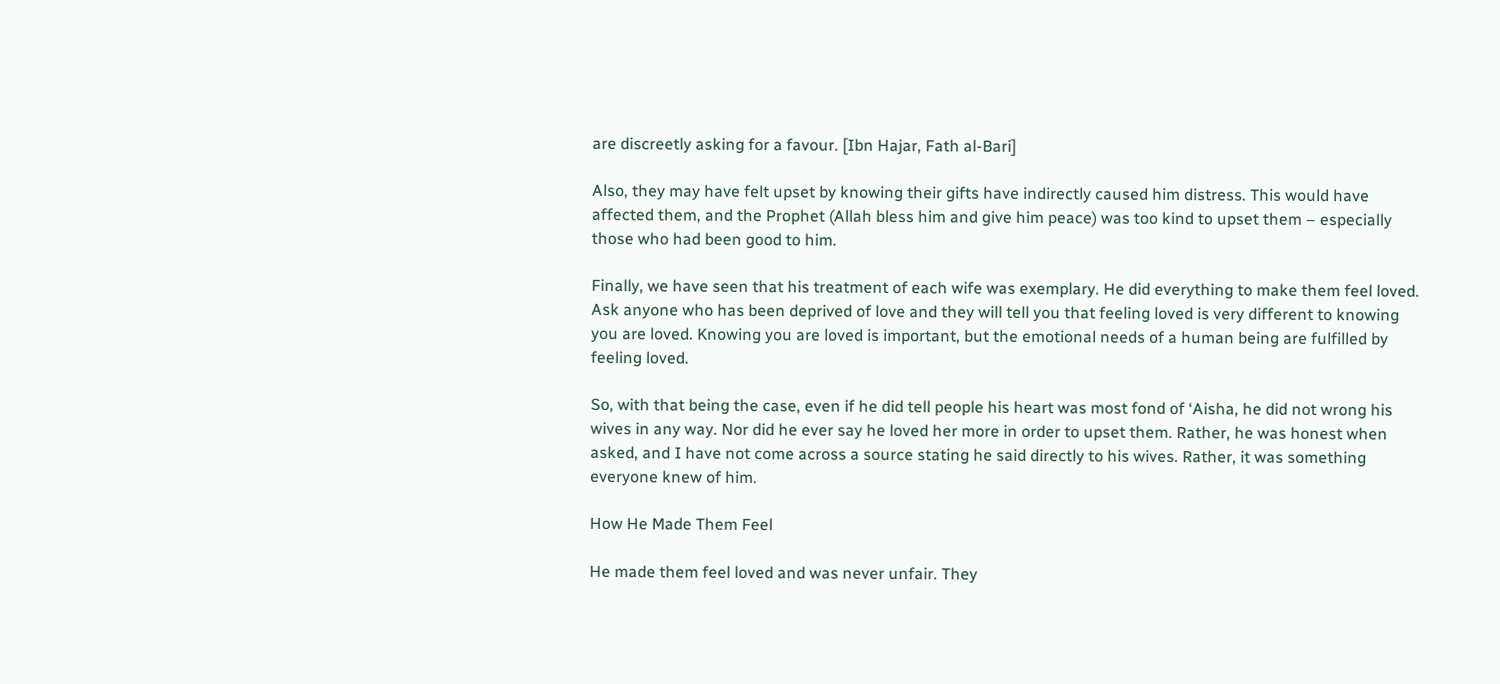are discreetly asking for a favour. [Ibn Hajar, Fath al-Bari]

Also, they may have felt upset by knowing their gifts have indirectly caused him distress. This would have affected them, and the Prophet (Allah bless him and give him peace) was too kind to upset them – especially those who had been good to him.

Finally, we have seen that his treatment of each wife was exemplary. He did everything to make them feel loved. Ask anyone who has been deprived of love and they will tell you that feeling loved is very different to knowing you are loved. Knowing you are loved is important, but the emotional needs of a human being are fulfilled by feeling loved.

So, with that being the case, even if he did tell people his heart was most fond of ‘Aisha, he did not wrong his wives in any way. Nor did he ever say he loved her more in order to upset them. Rather, he was honest when asked, and I have not come across a source stating he said directly to his wives. Rather, it was something everyone knew of him.

How He Made Them Feel

He made them feel loved and was never unfair. They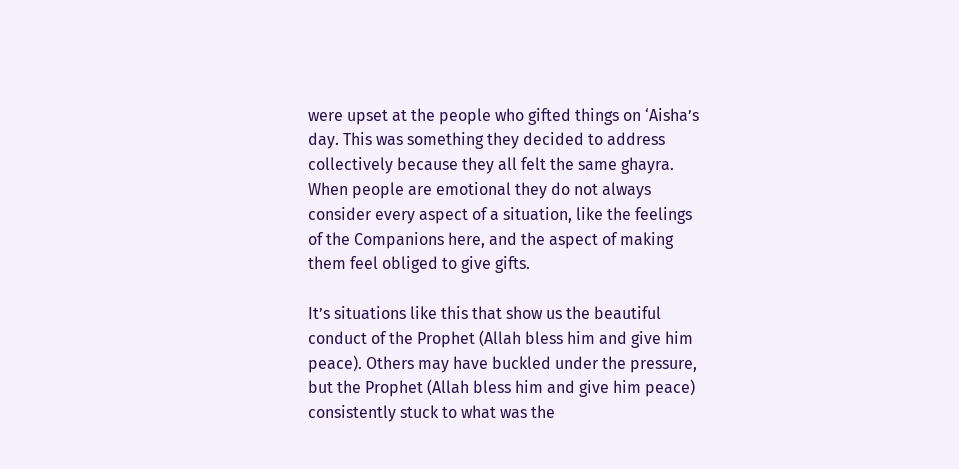were upset at the people who gifted things on ‘Aisha’s day. This was something they decided to address collectively because they all felt the same ghayra. When people are emotional they do not always consider every aspect of a situation, like the feelings of the Companions here, and the aspect of making them feel obliged to give gifts.

It’s situations like this that show us the beautiful conduct of the Prophet (Allah bless him and give him peace). Others may have buckled under the pressure, but the Prophet (Allah bless him and give him peace) consistently stuck to what was the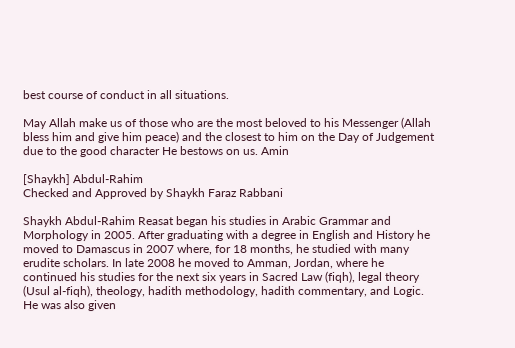best course of conduct in all situations.

May Allah make us of those who are the most beloved to his Messenger (Allah bless him and give him peace) and the closest to him on the Day of Judgement due to the good character He bestows on us. Amin

[Shaykh] Abdul-Rahim
Checked and Approved by Shaykh Faraz Rabbani

Shaykh Abdul-Rahim Reasat began his studies in Arabic Grammar and Morphology in 2005. After graduating with a degree in English and History he moved to Damascus in 2007 where, for 18 months, he studied with many erudite scholars. In late 2008 he moved to Amman, Jordan, where he continued his studies for the next six years in Sacred Law (fiqh), legal theory (Usul al-fiqh), theology, hadith methodology, hadith commentary, and Logic. He was also given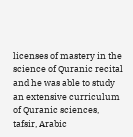licenses of mastery in the science of Quranic recital and he was able to study an extensive curriculum of Quranic sciences, tafsir, Arabic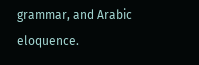grammar, and Arabic eloquence.